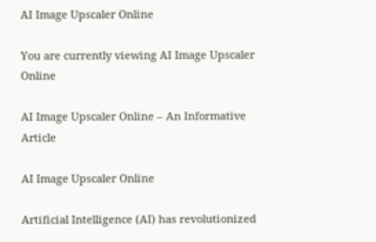AI Image Upscaler Online

You are currently viewing AI Image Upscaler Online

AI Image Upscaler Online – An Informative Article

AI Image Upscaler Online

Artificial Intelligence (AI) has revolutionized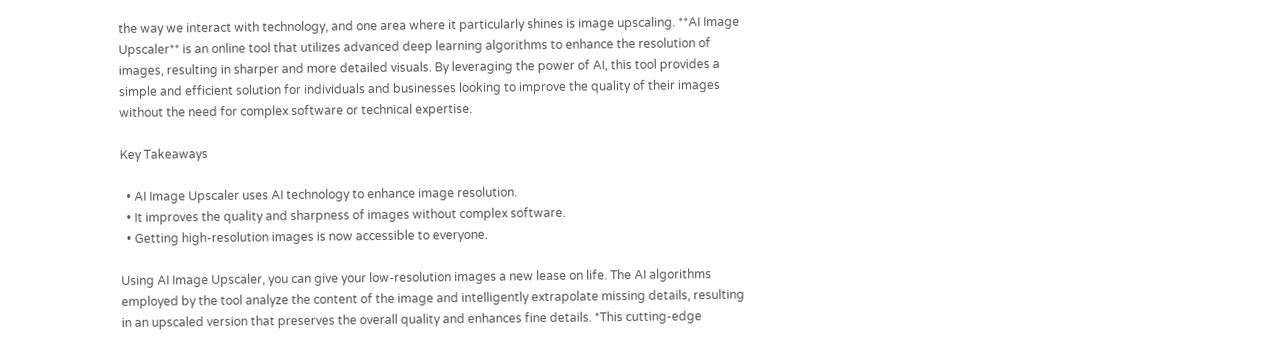the way we interact with technology, and one area where it particularly shines is image upscaling. **AI Image Upscaler** is an online tool that utilizes advanced deep learning algorithms to enhance the resolution of images, resulting in sharper and more detailed visuals. By leveraging the power of AI, this tool provides a simple and efficient solution for individuals and businesses looking to improve the quality of their images without the need for complex software or technical expertise.

Key Takeaways

  • AI Image Upscaler uses AI technology to enhance image resolution.
  • It improves the quality and sharpness of images without complex software.
  • Getting high-resolution images is now accessible to everyone.

Using AI Image Upscaler, you can give your low-resolution images a new lease on life. The AI algorithms employed by the tool analyze the content of the image and intelligently extrapolate missing details, resulting in an upscaled version that preserves the overall quality and enhances fine details. *This cutting-edge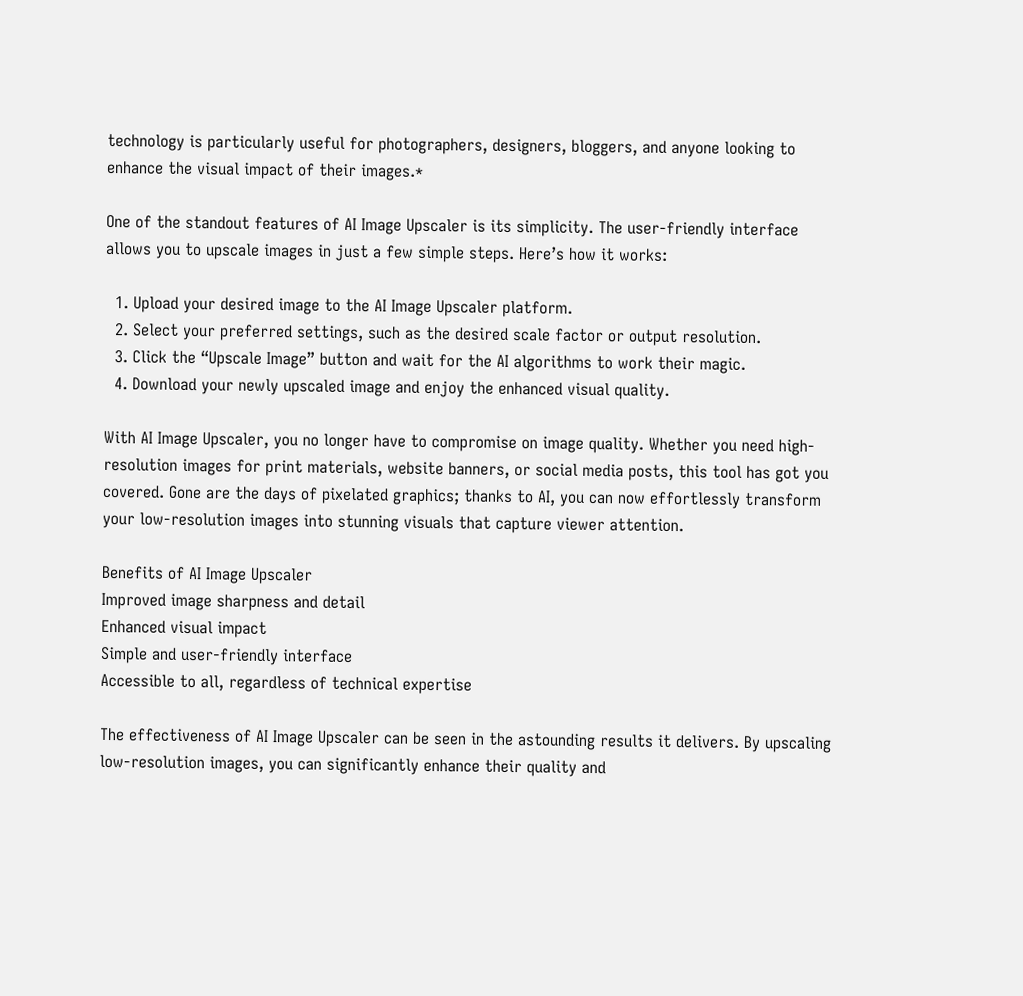technology is particularly useful for photographers, designers, bloggers, and anyone looking to enhance the visual impact of their images.*

One of the standout features of AI Image Upscaler is its simplicity. The user-friendly interface allows you to upscale images in just a few simple steps. Here’s how it works:

  1. Upload your desired image to the AI Image Upscaler platform.
  2. Select your preferred settings, such as the desired scale factor or output resolution.
  3. Click the “Upscale Image” button and wait for the AI algorithms to work their magic.
  4. Download your newly upscaled image and enjoy the enhanced visual quality.

With AI Image Upscaler, you no longer have to compromise on image quality. Whether you need high-resolution images for print materials, website banners, or social media posts, this tool has got you covered. Gone are the days of pixelated graphics; thanks to AI, you can now effortlessly transform your low-resolution images into stunning visuals that capture viewer attention.

Benefits of AI Image Upscaler
Improved image sharpness and detail
Enhanced visual impact
Simple and user-friendly interface
Accessible to all, regardless of technical expertise

The effectiveness of AI Image Upscaler can be seen in the astounding results it delivers. By upscaling low-resolution images, you can significantly enhance their quality and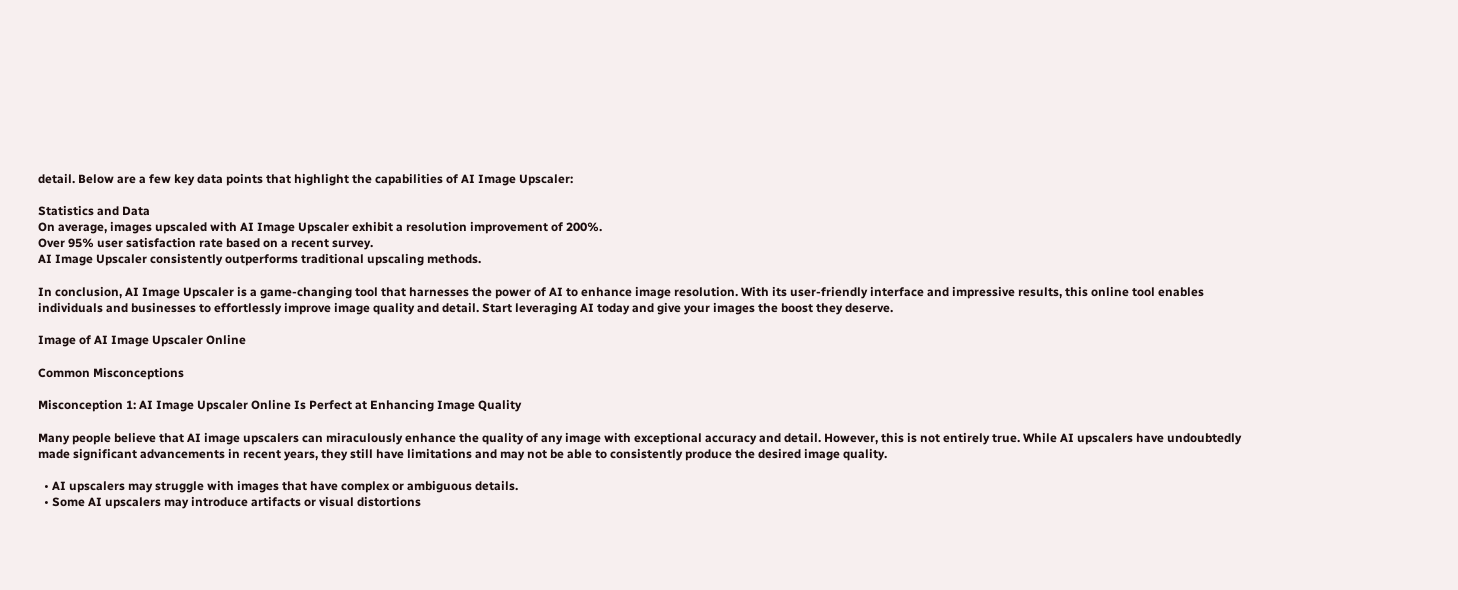detail. Below are a few key data points that highlight the capabilities of AI Image Upscaler:

Statistics and Data
On average, images upscaled with AI Image Upscaler exhibit a resolution improvement of 200%.
Over 95% user satisfaction rate based on a recent survey.
AI Image Upscaler consistently outperforms traditional upscaling methods.

In conclusion, AI Image Upscaler is a game-changing tool that harnesses the power of AI to enhance image resolution. With its user-friendly interface and impressive results, this online tool enables individuals and businesses to effortlessly improve image quality and detail. Start leveraging AI today and give your images the boost they deserve.

Image of AI Image Upscaler Online

Common Misconceptions

Misconception 1: AI Image Upscaler Online Is Perfect at Enhancing Image Quality

Many people believe that AI image upscalers can miraculously enhance the quality of any image with exceptional accuracy and detail. However, this is not entirely true. While AI upscalers have undoubtedly made significant advancements in recent years, they still have limitations and may not be able to consistently produce the desired image quality.

  • AI upscalers may struggle with images that have complex or ambiguous details.
  • Some AI upscalers may introduce artifacts or visual distortions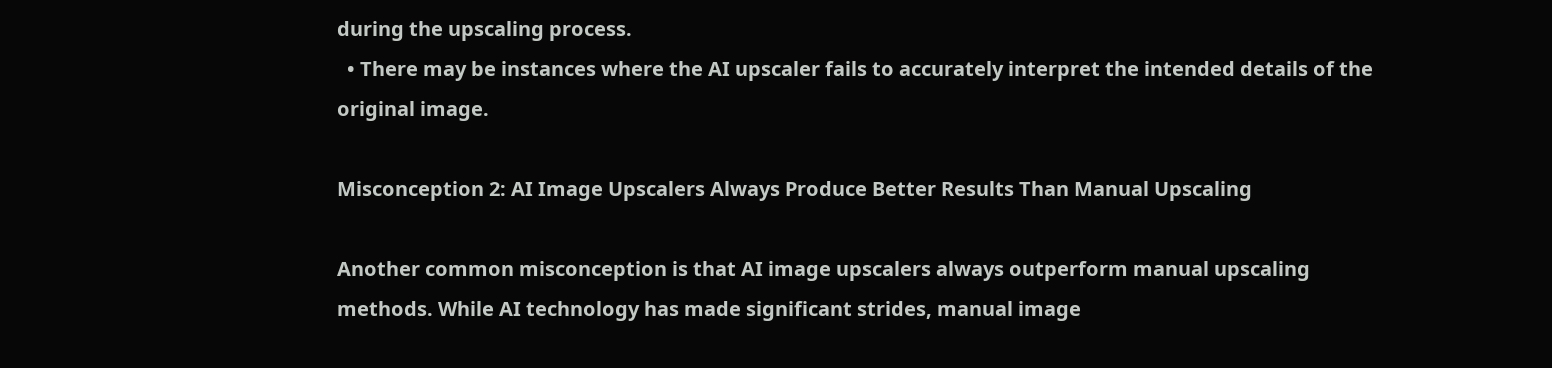during the upscaling process.
  • There may be instances where the AI upscaler fails to accurately interpret the intended details of the original image.

Misconception 2: AI Image Upscalers Always Produce Better Results Than Manual Upscaling

Another common misconception is that AI image upscalers always outperform manual upscaling methods. While AI technology has made significant strides, manual image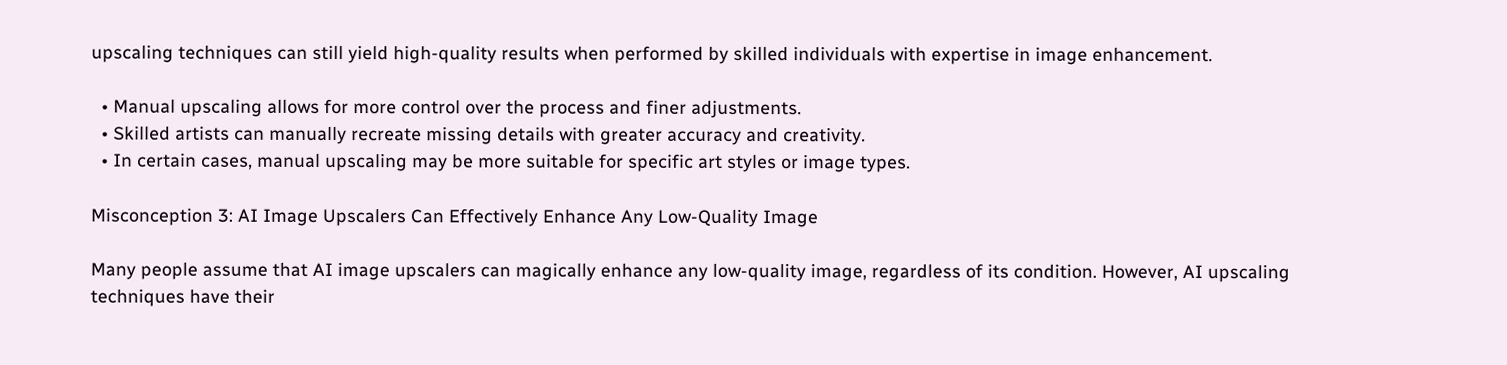upscaling techniques can still yield high-quality results when performed by skilled individuals with expertise in image enhancement.

  • Manual upscaling allows for more control over the process and finer adjustments.
  • Skilled artists can manually recreate missing details with greater accuracy and creativity.
  • In certain cases, manual upscaling may be more suitable for specific art styles or image types.

Misconception 3: AI Image Upscalers Can Effectively Enhance Any Low-Quality Image

Many people assume that AI image upscalers can magically enhance any low-quality image, regardless of its condition. However, AI upscaling techniques have their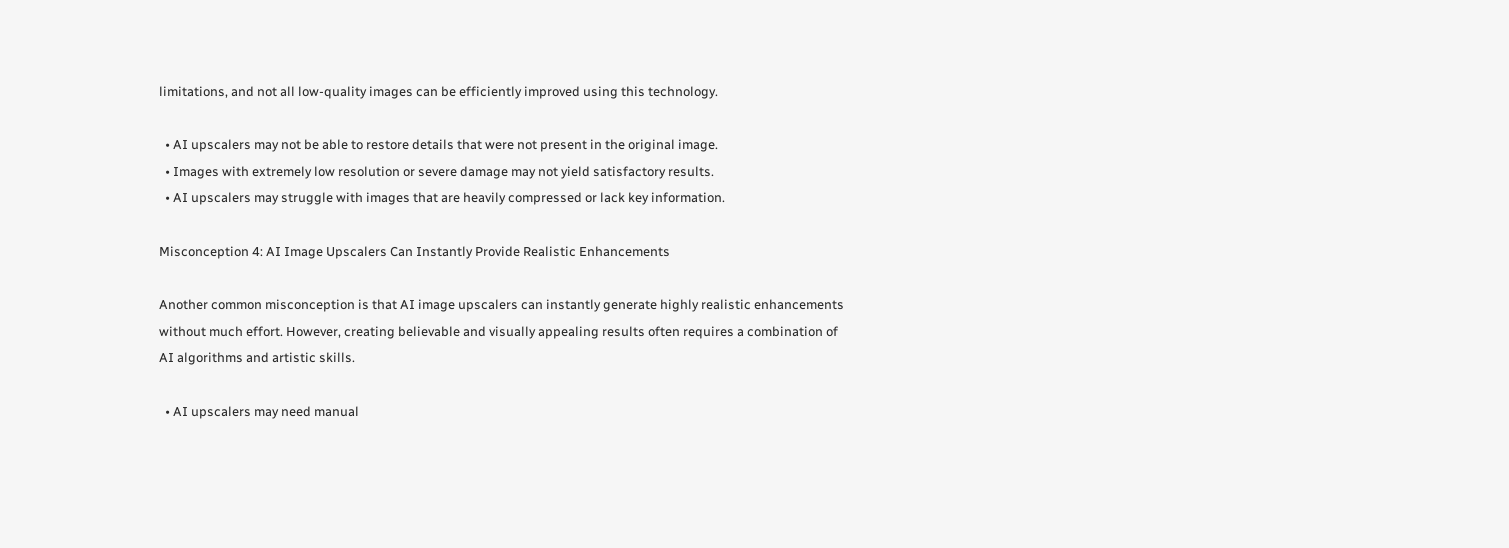limitations, and not all low-quality images can be efficiently improved using this technology.

  • AI upscalers may not be able to restore details that were not present in the original image.
  • Images with extremely low resolution or severe damage may not yield satisfactory results.
  • AI upscalers may struggle with images that are heavily compressed or lack key information.

Misconception 4: AI Image Upscalers Can Instantly Provide Realistic Enhancements

Another common misconception is that AI image upscalers can instantly generate highly realistic enhancements without much effort. However, creating believable and visually appealing results often requires a combination of AI algorithms and artistic skills.

  • AI upscalers may need manual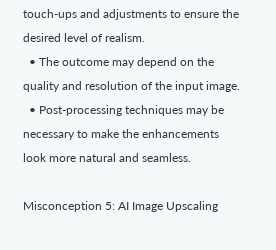touch-ups and adjustments to ensure the desired level of realism.
  • The outcome may depend on the quality and resolution of the input image.
  • Post-processing techniques may be necessary to make the enhancements look more natural and seamless.

Misconception 5: AI Image Upscaling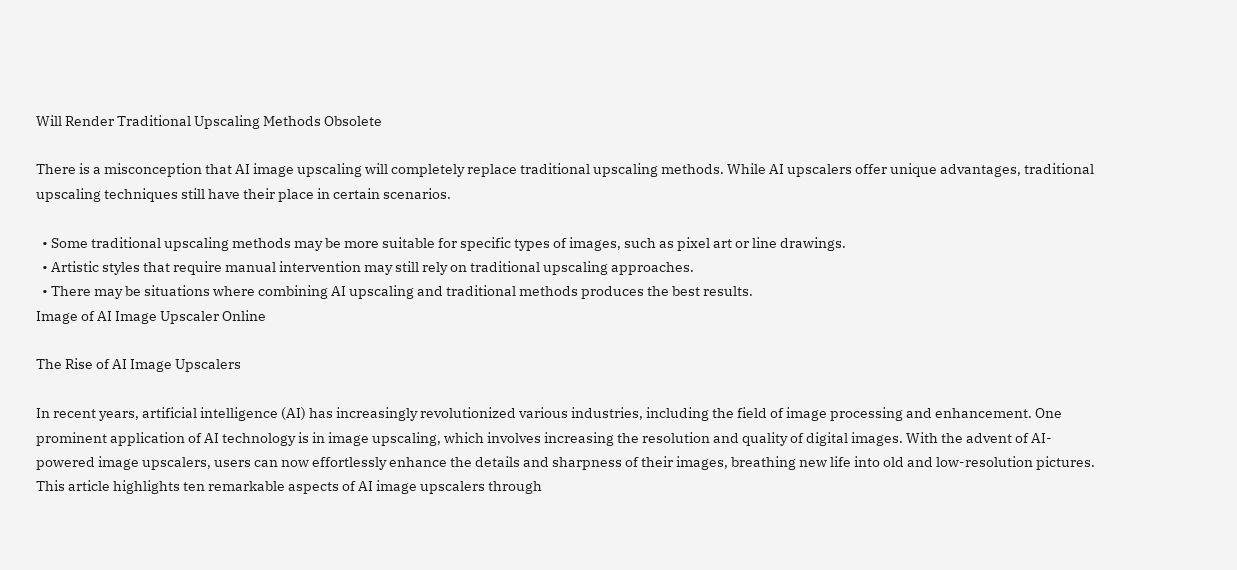Will Render Traditional Upscaling Methods Obsolete

There is a misconception that AI image upscaling will completely replace traditional upscaling methods. While AI upscalers offer unique advantages, traditional upscaling techniques still have their place in certain scenarios.

  • Some traditional upscaling methods may be more suitable for specific types of images, such as pixel art or line drawings.
  • Artistic styles that require manual intervention may still rely on traditional upscaling approaches.
  • There may be situations where combining AI upscaling and traditional methods produces the best results.
Image of AI Image Upscaler Online

The Rise of AI Image Upscalers

In recent years, artificial intelligence (AI) has increasingly revolutionized various industries, including the field of image processing and enhancement. One prominent application of AI technology is in image upscaling, which involves increasing the resolution and quality of digital images. With the advent of AI-powered image upscalers, users can now effortlessly enhance the details and sharpness of their images, breathing new life into old and low-resolution pictures. This article highlights ten remarkable aspects of AI image upscalers through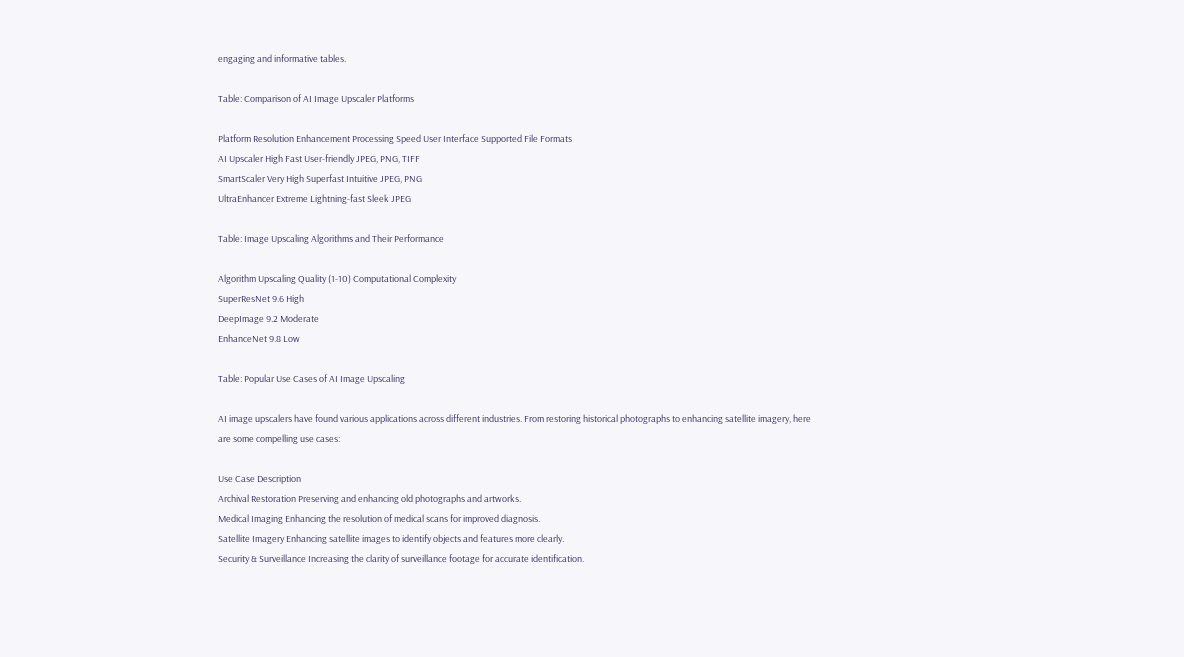engaging and informative tables.

Table: Comparison of AI Image Upscaler Platforms

Platform Resolution Enhancement Processing Speed User Interface Supported File Formats
AI Upscaler High Fast User-friendly JPEG, PNG, TIFF
SmartScaler Very High Superfast Intuitive JPEG, PNG
UltraEnhancer Extreme Lightning-fast Sleek JPEG

Table: Image Upscaling Algorithms and Their Performance

Algorithm Upscaling Quality (1-10) Computational Complexity
SuperResNet 9.6 High
DeepImage 9.2 Moderate
EnhanceNet 9.8 Low

Table: Popular Use Cases of AI Image Upscaling

AI image upscalers have found various applications across different industries. From restoring historical photographs to enhancing satellite imagery, here are some compelling use cases:

Use Case Description
Archival Restoration Preserving and enhancing old photographs and artworks.
Medical Imaging Enhancing the resolution of medical scans for improved diagnosis.
Satellite Imagery Enhancing satellite images to identify objects and features more clearly.
Security & Surveillance Increasing the clarity of surveillance footage for accurate identification.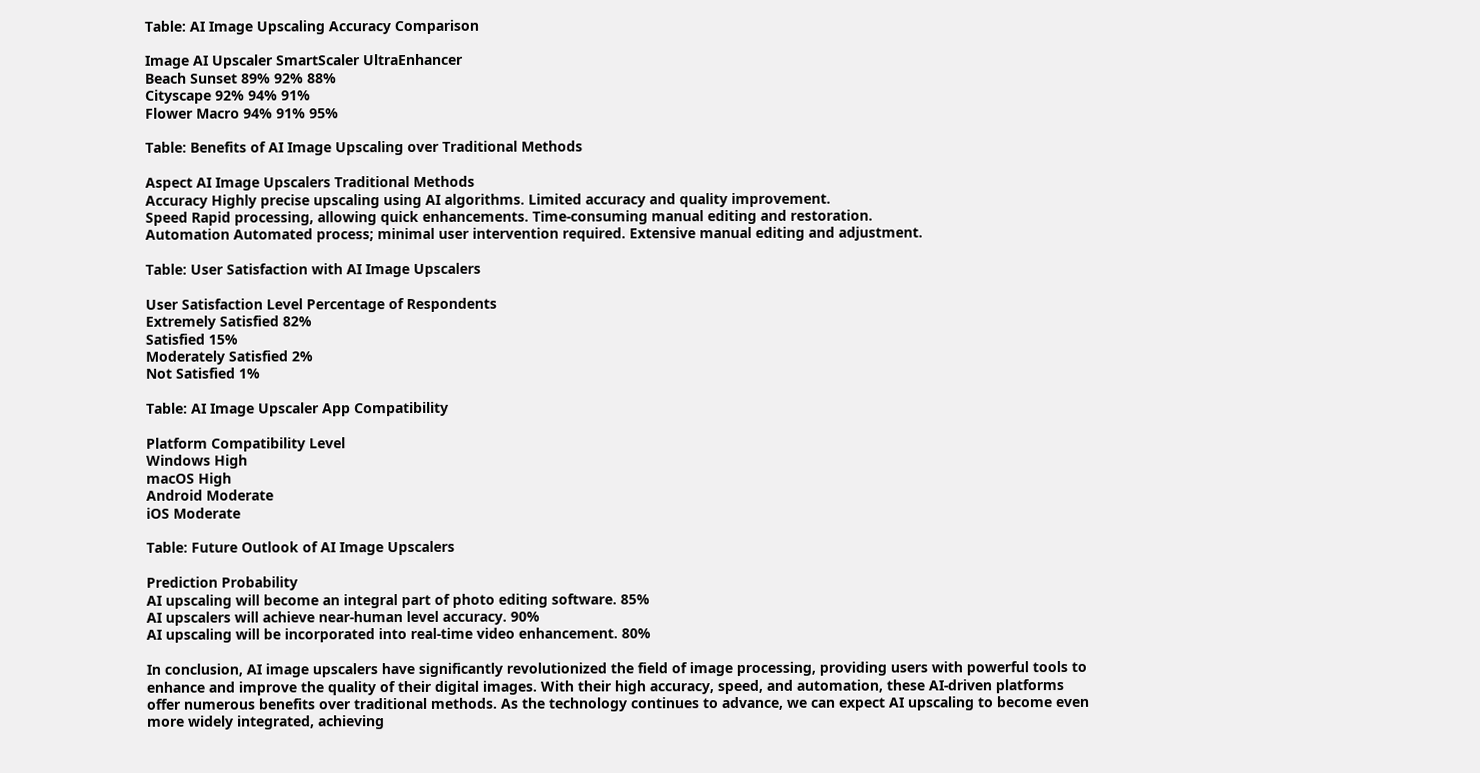Table: AI Image Upscaling Accuracy Comparison

Image AI Upscaler SmartScaler UltraEnhancer
Beach Sunset 89% 92% 88%
Cityscape 92% 94% 91%
Flower Macro 94% 91% 95%

Table: Benefits of AI Image Upscaling over Traditional Methods

Aspect AI Image Upscalers Traditional Methods
Accuracy Highly precise upscaling using AI algorithms. Limited accuracy and quality improvement.
Speed Rapid processing, allowing quick enhancements. Time-consuming manual editing and restoration.
Automation Automated process; minimal user intervention required. Extensive manual editing and adjustment.

Table: User Satisfaction with AI Image Upscalers

User Satisfaction Level Percentage of Respondents
Extremely Satisfied 82%
Satisfied 15%
Moderately Satisfied 2%
Not Satisfied 1%

Table: AI Image Upscaler App Compatibility

Platform Compatibility Level
Windows High
macOS High
Android Moderate
iOS Moderate

Table: Future Outlook of AI Image Upscalers

Prediction Probability
AI upscaling will become an integral part of photo editing software. 85%
AI upscalers will achieve near-human level accuracy. 90%
AI upscaling will be incorporated into real-time video enhancement. 80%

In conclusion, AI image upscalers have significantly revolutionized the field of image processing, providing users with powerful tools to enhance and improve the quality of their digital images. With their high accuracy, speed, and automation, these AI-driven platforms offer numerous benefits over traditional methods. As the technology continues to advance, we can expect AI upscaling to become even more widely integrated, achieving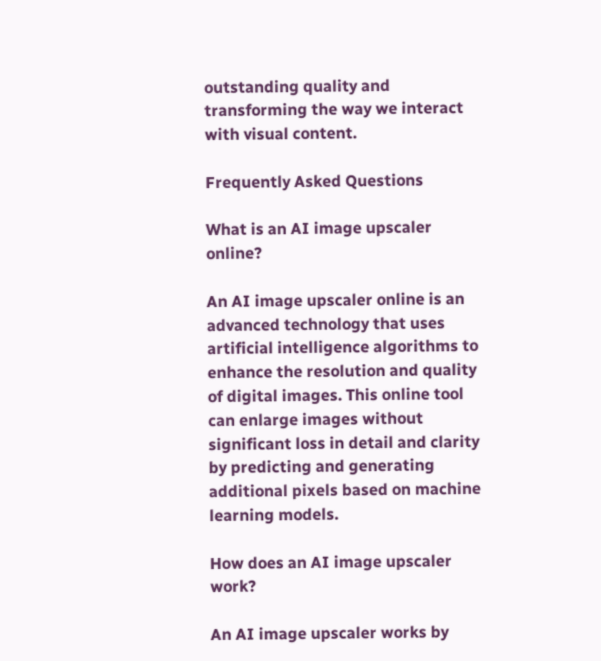outstanding quality and transforming the way we interact with visual content.

Frequently Asked Questions

What is an AI image upscaler online?

An AI image upscaler online is an advanced technology that uses artificial intelligence algorithms to enhance the resolution and quality of digital images. This online tool can enlarge images without significant loss in detail and clarity by predicting and generating additional pixels based on machine learning models.

How does an AI image upscaler work?

An AI image upscaler works by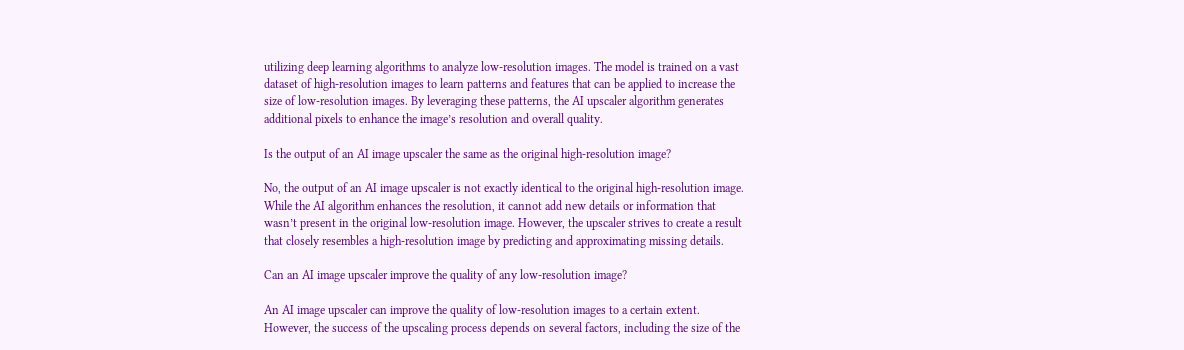utilizing deep learning algorithms to analyze low-resolution images. The model is trained on a vast dataset of high-resolution images to learn patterns and features that can be applied to increase the size of low-resolution images. By leveraging these patterns, the AI upscaler algorithm generates additional pixels to enhance the image’s resolution and overall quality.

Is the output of an AI image upscaler the same as the original high-resolution image?

No, the output of an AI image upscaler is not exactly identical to the original high-resolution image. While the AI algorithm enhances the resolution, it cannot add new details or information that wasn’t present in the original low-resolution image. However, the upscaler strives to create a result that closely resembles a high-resolution image by predicting and approximating missing details.

Can an AI image upscaler improve the quality of any low-resolution image?

An AI image upscaler can improve the quality of low-resolution images to a certain extent. However, the success of the upscaling process depends on several factors, including the size of the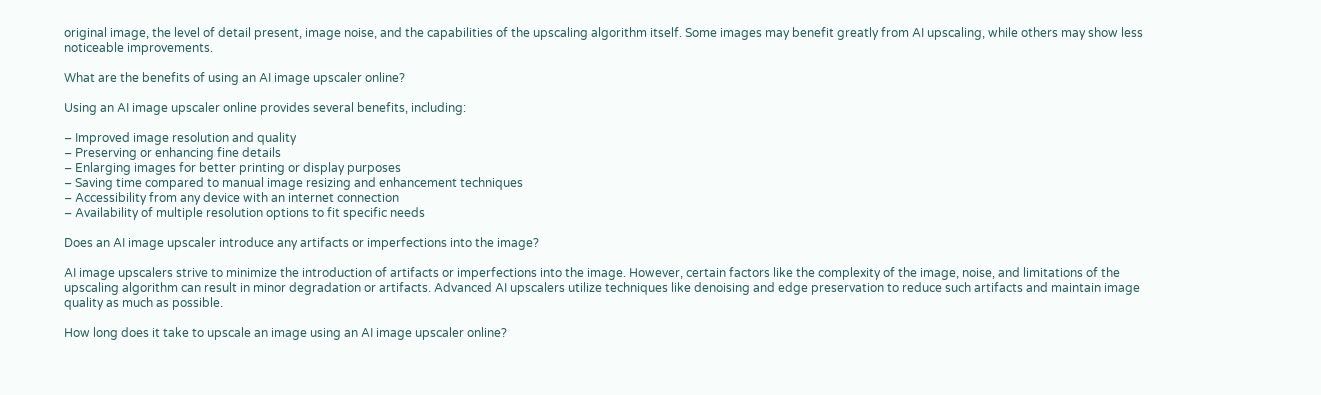original image, the level of detail present, image noise, and the capabilities of the upscaling algorithm itself. Some images may benefit greatly from AI upscaling, while others may show less noticeable improvements.

What are the benefits of using an AI image upscaler online?

Using an AI image upscaler online provides several benefits, including:

– Improved image resolution and quality
– Preserving or enhancing fine details
– Enlarging images for better printing or display purposes
– Saving time compared to manual image resizing and enhancement techniques
– Accessibility from any device with an internet connection
– Availability of multiple resolution options to fit specific needs

Does an AI image upscaler introduce any artifacts or imperfections into the image?

AI image upscalers strive to minimize the introduction of artifacts or imperfections into the image. However, certain factors like the complexity of the image, noise, and limitations of the upscaling algorithm can result in minor degradation or artifacts. Advanced AI upscalers utilize techniques like denoising and edge preservation to reduce such artifacts and maintain image quality as much as possible.

How long does it take to upscale an image using an AI image upscaler online?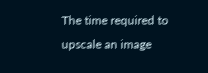The time required to upscale an image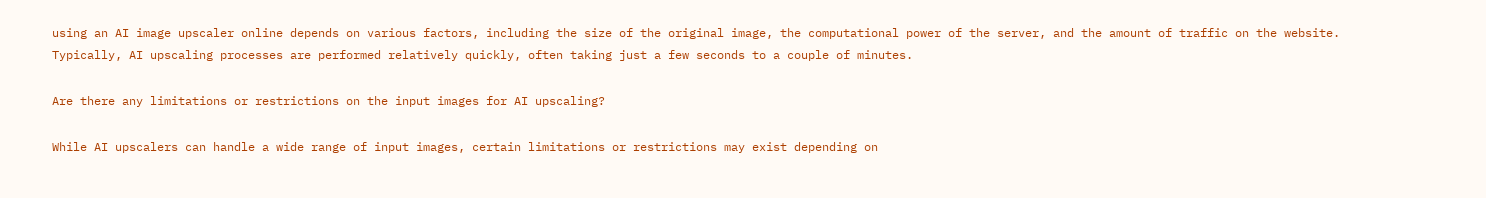using an AI image upscaler online depends on various factors, including the size of the original image, the computational power of the server, and the amount of traffic on the website. Typically, AI upscaling processes are performed relatively quickly, often taking just a few seconds to a couple of minutes.

Are there any limitations or restrictions on the input images for AI upscaling?

While AI upscalers can handle a wide range of input images, certain limitations or restrictions may exist depending on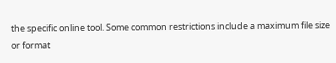the specific online tool. Some common restrictions include a maximum file size or format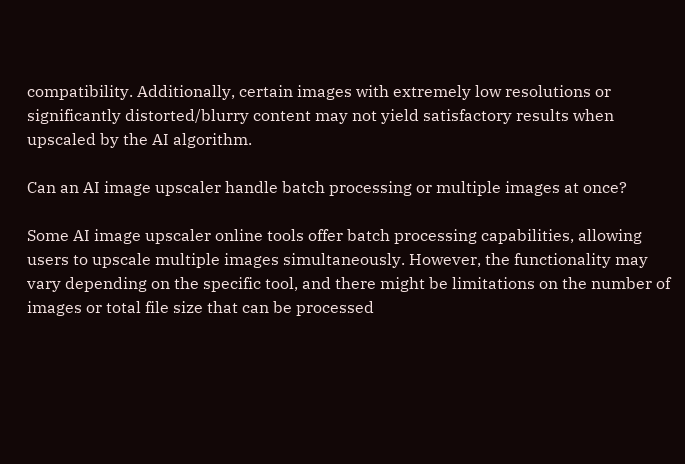compatibility. Additionally, certain images with extremely low resolutions or significantly distorted/blurry content may not yield satisfactory results when upscaled by the AI algorithm.

Can an AI image upscaler handle batch processing or multiple images at once?

Some AI image upscaler online tools offer batch processing capabilities, allowing users to upscale multiple images simultaneously. However, the functionality may vary depending on the specific tool, and there might be limitations on the number of images or total file size that can be processed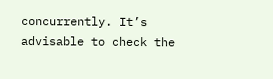concurrently. It’s advisable to check the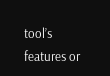tool’s features or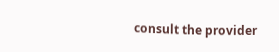consult the provider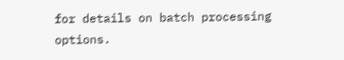for details on batch processing options.